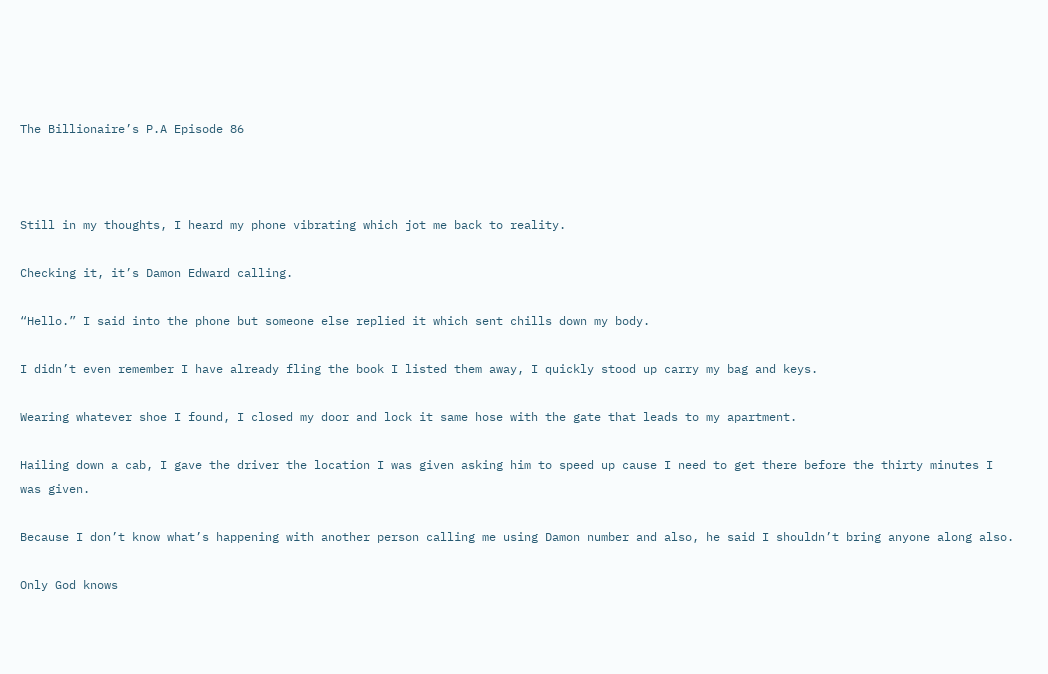The Billionaire’s P.A Episode 86



Still in my thoughts, I heard my phone vibrating which jot me back to reality.

Checking it, it’s Damon Edward calling.

“Hello.” I said into the phone but someone else replied it which sent chills down my body.

I didn’t even remember I have already fling the book I listed them away, I quickly stood up carry my bag and keys.

Wearing whatever shoe I found, I closed my door and lock it same hose with the gate that leads to my apartment.

Hailing down a cab, I gave the driver the location I was given asking him to speed up cause I need to get there before the thirty minutes I was given.

Because I don’t know what’s happening with another person calling me using Damon number and also, he said I shouldn’t bring anyone along also.

Only God knows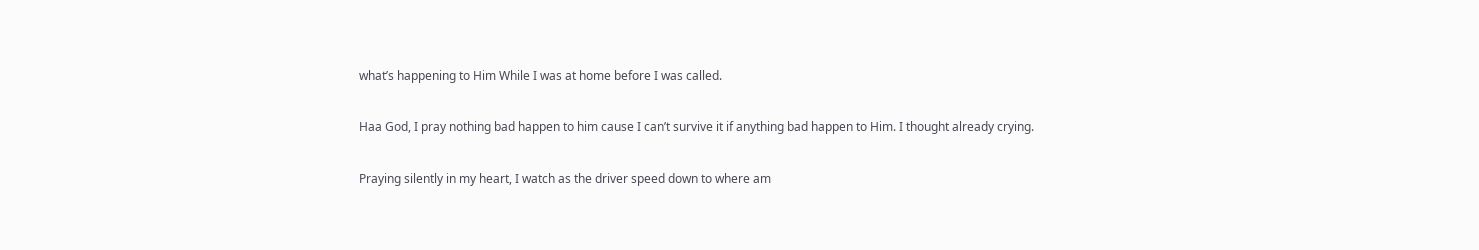what’s happening to Him While I was at home before I was called.

Haa God, I pray nothing bad happen to him cause I can’t survive it if anything bad happen to Him. I thought already crying.

Praying silently in my heart, I watch as the driver speed down to where am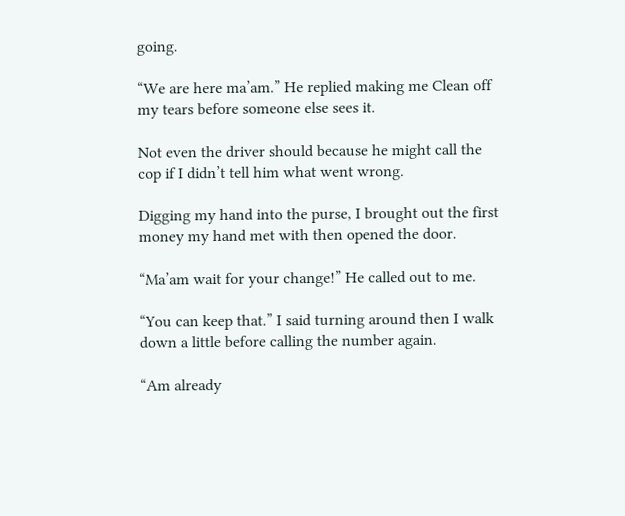going.

“We are here ma’am.” He replied making me Clean off my tears before someone else sees it.

Not even the driver should because he might call the cop if I didn’t tell him what went wrong.

Digging my hand into the purse, I brought out the first money my hand met with then opened the door.

“Ma’am wait for your change!” He called out to me.

“You can keep that.” I said turning around then I walk down a little before calling the number again.

“Am already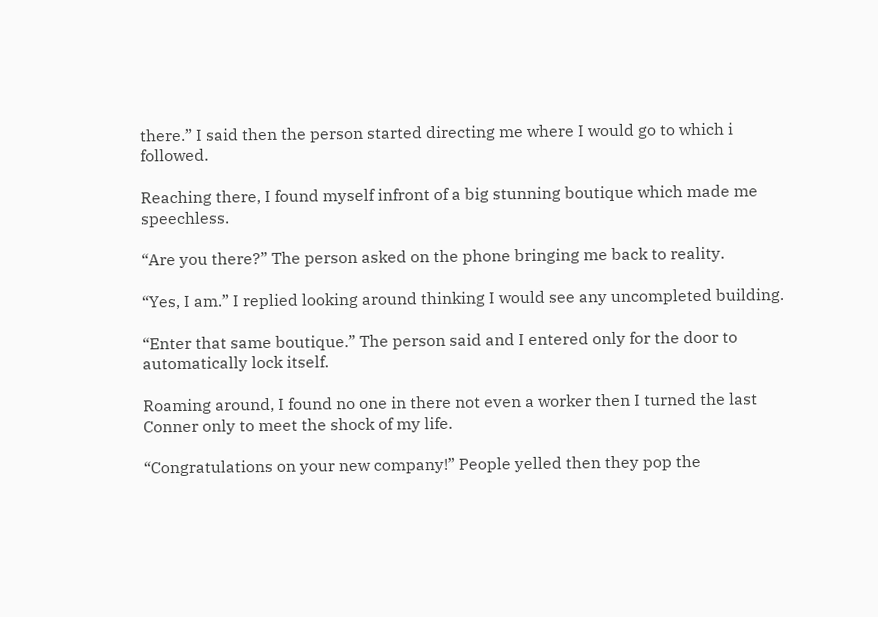there.” I said then the person started directing me where I would go to which i followed.

Reaching there, I found myself infront of a big stunning boutique which made me speechless.

“Are you there?” The person asked on the phone bringing me back to reality.

“Yes, I am.” I replied looking around thinking I would see any uncompleted building.

“Enter that same boutique.” The person said and I entered only for the door to automatically lock itself.

Roaming around, I found no one in there not even a worker then I turned the last Conner only to meet the shock of my life.

“Congratulations on your new company!” People yelled then they pop the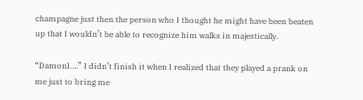champagne just then the person who I thought he might have been beaten up that I wouldn’t be able to recognize him walks in majestically.

“DamonI….” I didn’t finish it when I realized that they played a prank on me just to bring me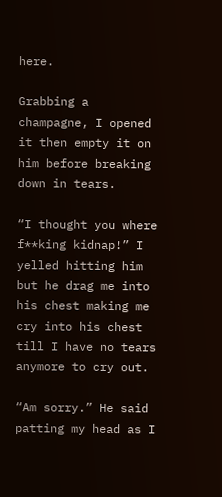here.

Grabbing a champagne, I opened it then empty it on him before breaking down in tears.

“I thought you where f**king kidnap!” I yelled hitting him but he drag me into his chest making me cry into his chest till I have no tears anymore to cry out.

“Am sorry.” He said patting my head as I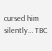cursed him silently… TBC